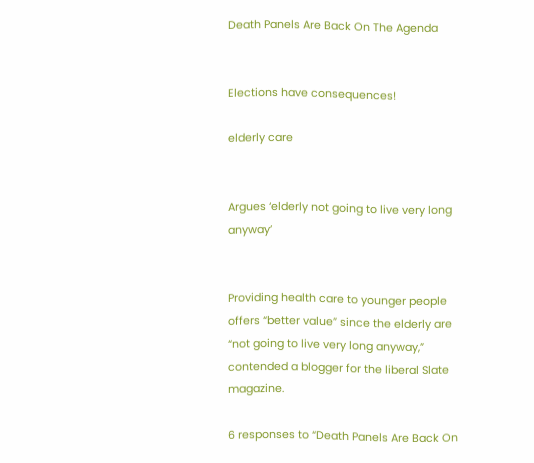Death Panels Are Back On The Agenda


Elections have consequences!

elderly care


Argues ‘elderly not going to live very long anyway’


Providing health care to younger people offers “better value” since the elderly are “not going to live very long anyway,” contended a blogger for the liberal Slate magazine.

6 responses to “Death Panels Are Back On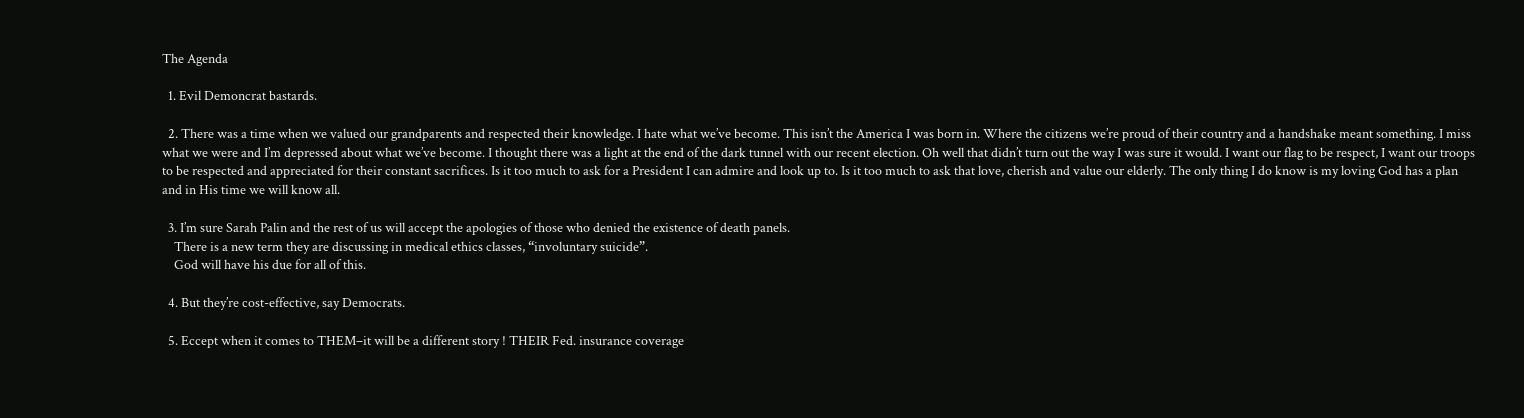The Agenda

  1. Evil Demoncrat bastards.

  2. There was a time when we valued our grandparents and respected their knowledge. I hate what we’ve become. This isn’t the America I was born in. Where the citizens we’re proud of their country and a handshake meant something. I miss what we were and I’m depressed about what we’ve become. I thought there was a light at the end of the dark tunnel with our recent election. Oh well that didn’t turn out the way I was sure it would. I want our flag to be respect, I want our troops to be respected and appreciated for their constant sacrifices. Is it too much to ask for a President I can admire and look up to. Is it too much to ask that love, cherish and value our elderly. The only thing I do know is my loving God has a plan and in His time we will know all.

  3. I’m sure Sarah Palin and the rest of us will accept the apologies of those who denied the existence of death panels.
    There is a new term they are discussing in medical ethics classes, “involuntary suicide”.
    God will have his due for all of this.

  4. But they’re cost-effective, say Democrats.

  5. Eccept when it comes to THEM–it will be a different story ! THEIR Fed. insurance coverage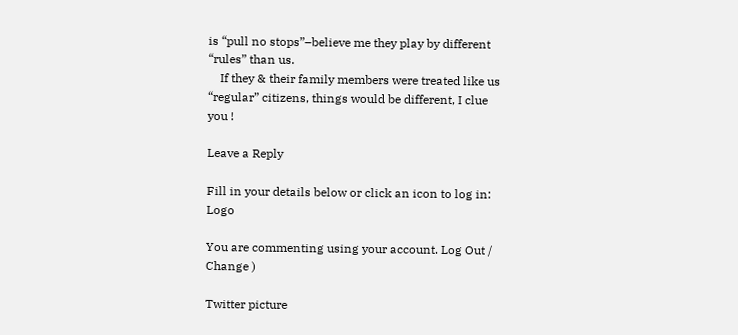is “pull no stops”–believe me they play by different “rules” than us.
    If they & their family members were treated like us “regular” citizens, things would be different, I clue you !

Leave a Reply

Fill in your details below or click an icon to log in: Logo

You are commenting using your account. Log Out / Change )

Twitter picture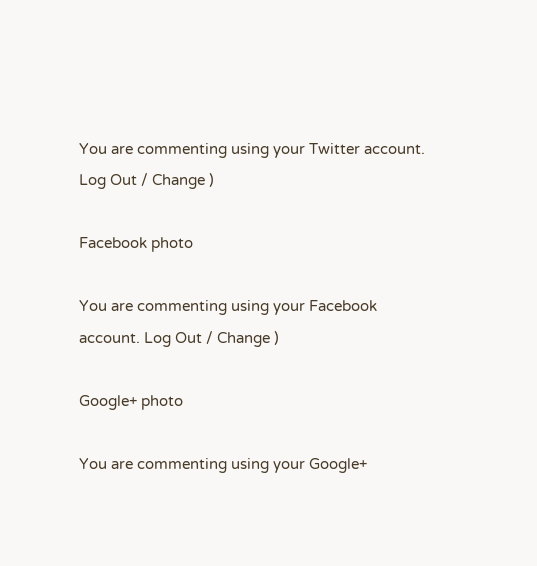You are commenting using your Twitter account. Log Out / Change )

Facebook photo

You are commenting using your Facebook account. Log Out / Change )

Google+ photo

You are commenting using your Google+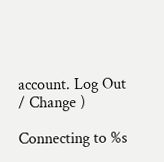account. Log Out / Change )

Connecting to %s